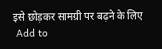इसे छोड़कर सामग्री पर बढ़ने के लिए
 Add to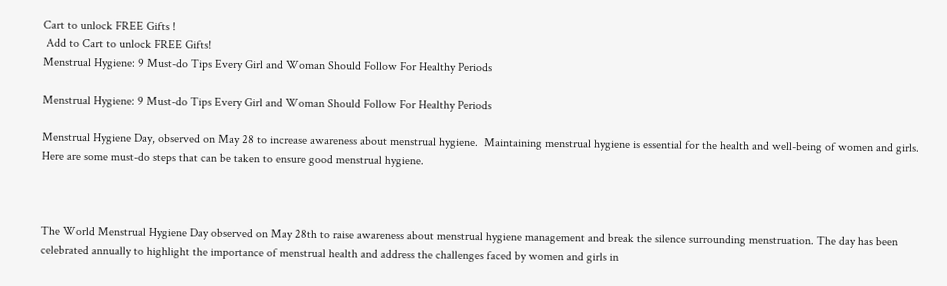Cart to unlock FREE Gifts !
 Add to Cart to unlock FREE Gifts!
Menstrual Hygiene: 9 Must-do Tips Every Girl and Woman Should Follow For Healthy Periods

Menstrual Hygiene: 9 Must-do Tips Every Girl and Woman Should Follow For Healthy Periods

Menstrual Hygiene Day, observed on May 28 to increase awareness about menstrual hygiene.  Maintaining menstrual hygiene is essential for the health and well-being of women and girls. Here are some must-do steps that can be taken to ensure good menstrual hygiene.



The World Menstrual Hygiene Day observed on May 28th to raise awareness about menstrual hygiene management and break the silence surrounding menstruation. The day has been celebrated annually to highlight the importance of menstrual health and address the challenges faced by women and girls in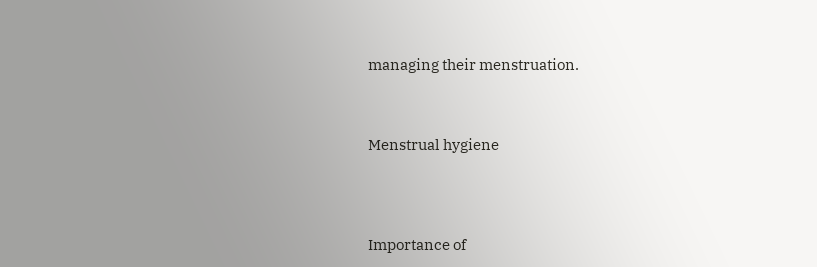managing their menstruation.



Menstrual hygiene




Importance of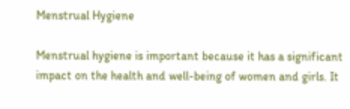Menstrual Hygiene

Menstrual hygiene is important because it has a significant impact on the health and well-being of women and girls. It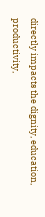directly impacts the dignity, education, productivity,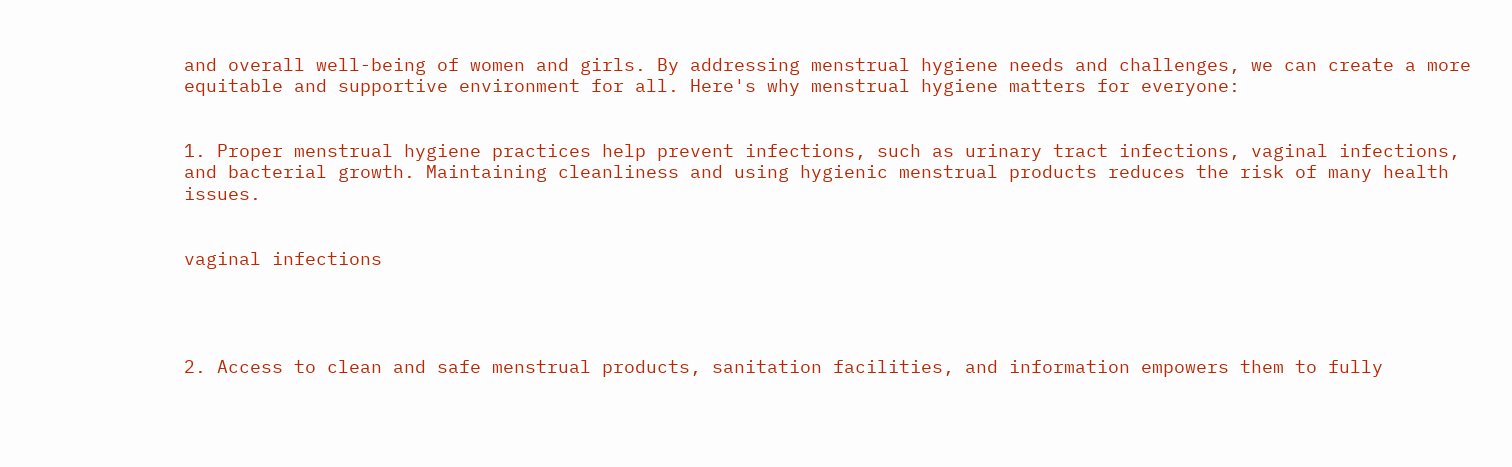and overall well-being of women and girls. By addressing menstrual hygiene needs and challenges, we can create a more equitable and supportive environment for all. Here's why menstrual hygiene matters for everyone:


1. Proper menstrual hygiene practices help prevent infections, such as urinary tract infections, vaginal infections, and bacterial growth. Maintaining cleanliness and using hygienic menstrual products reduces the risk of many health issues.


vaginal infections




2. Access to clean and safe menstrual products, sanitation facilities, and information empowers them to fully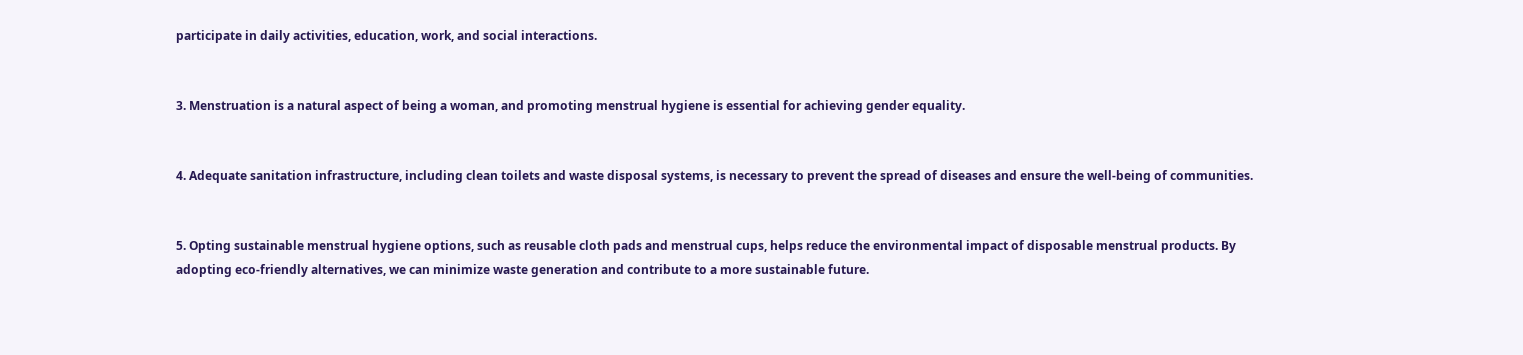participate in daily activities, education, work, and social interactions.


3. Menstruation is a natural aspect of being a woman, and promoting menstrual hygiene is essential for achieving gender equality.


4. Adequate sanitation infrastructure, including clean toilets and waste disposal systems, is necessary to prevent the spread of diseases and ensure the well-being of communities.


5. Opting sustainable menstrual hygiene options, such as reusable cloth pads and menstrual cups, helps reduce the environmental impact of disposable menstrual products. By adopting eco-friendly alternatives, we can minimize waste generation and contribute to a more sustainable future.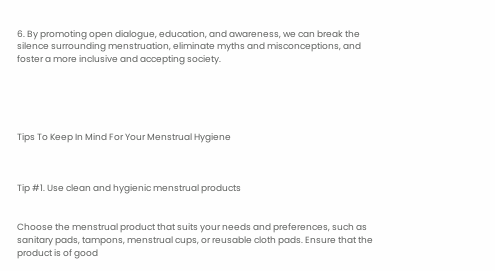6. By promoting open dialogue, education, and awareness, we can break the silence surrounding menstruation, eliminate myths and misconceptions, and foster a more inclusive and accepting society.





Tips To Keep In Mind For Your Menstrual Hygiene



Tip #1. Use clean and hygienic menstrual products


Choose the menstrual product that suits your needs and preferences, such as sanitary pads, tampons, menstrual cups, or reusable cloth pads. Ensure that the product is of good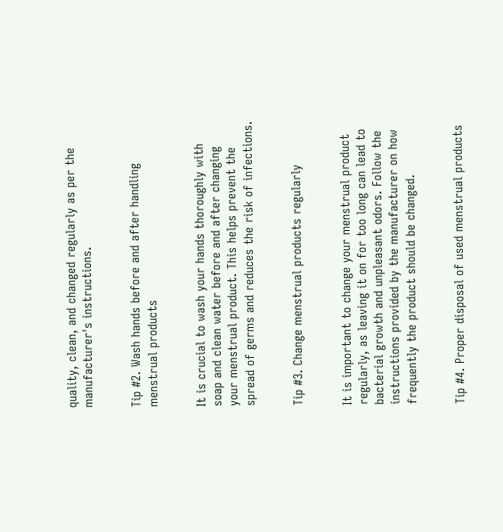quality, clean, and changed regularly as per the manufacturer's instructions.


Tip #2. Wash hands before and after handling menstrual products


It is crucial to wash your hands thoroughly with soap and clean water before and after changing your menstrual product. This helps prevent the spread of germs and reduces the risk of infections.


Tip #3. Change menstrual products regularly


It is important to change your menstrual product regularly, as leaving it on for too long can lead to bacterial growth and unpleasant odors. Follow the instructions provided by the manufacturer on how frequently the product should be changed.


Tip #4. Proper disposal of used menstrual products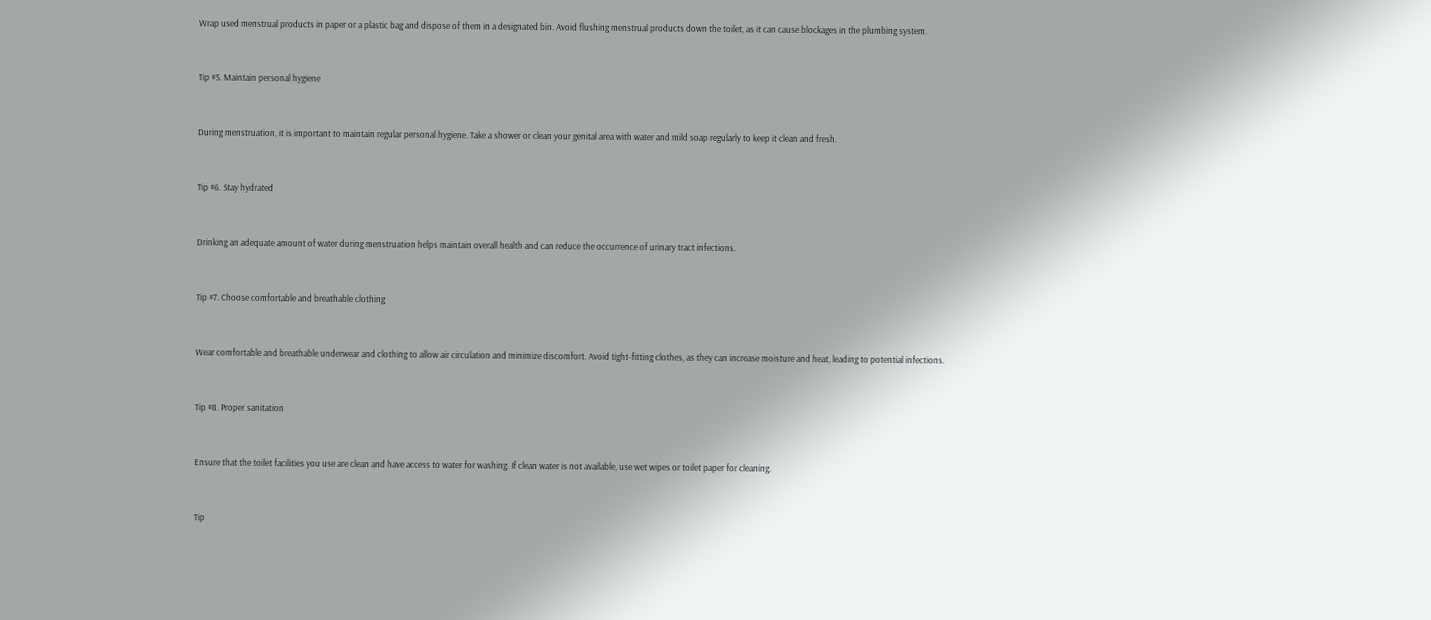Wrap used menstrual products in paper or a plastic bag and dispose of them in a designated bin. Avoid flushing menstrual products down the toilet, as it can cause blockages in the plumbing system.


Tip #5. Maintain personal hygiene


During menstruation, it is important to maintain regular personal hygiene. Take a shower or clean your genital area with water and mild soap regularly to keep it clean and fresh.


Tip #6. Stay hydrated


Drinking an adequate amount of water during menstruation helps maintain overall health and can reduce the occurrence of urinary tract infections.


Tip #7. Choose comfortable and breathable clothing


Wear comfortable and breathable underwear and clothing to allow air circulation and minimize discomfort. Avoid tight-fitting clothes, as they can increase moisture and heat, leading to potential infections.


Tip #8. Proper sanitation


Ensure that the toilet facilities you use are clean and have access to water for washing. If clean water is not available, use wet wipes or toilet paper for cleaning.


Tip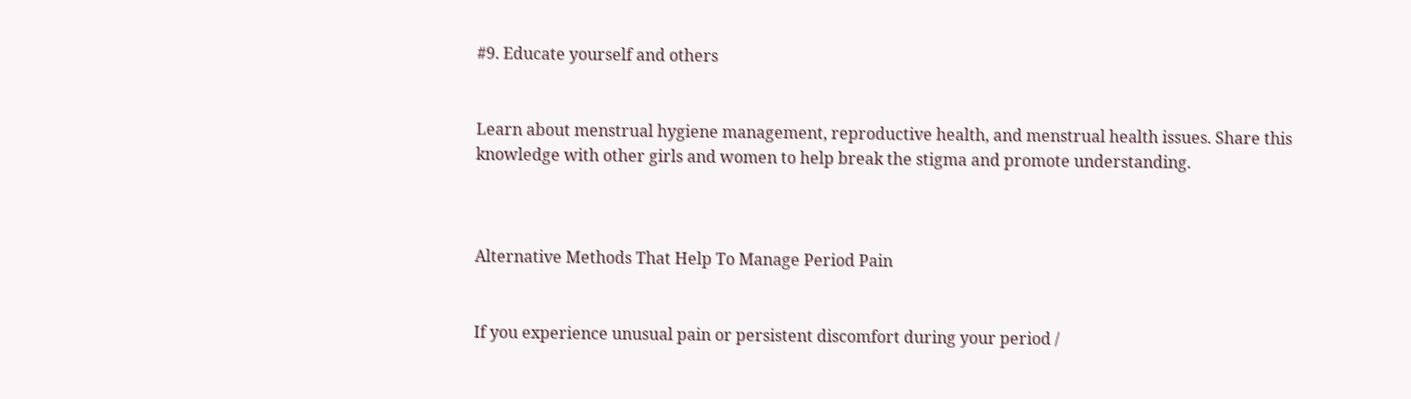#9. Educate yourself and others


Learn about menstrual hygiene management, reproductive health, and menstrual health issues. Share this knowledge with other girls and women to help break the stigma and promote understanding.



Alternative Methods That Help To Manage Period Pain


If you experience unusual pain or persistent discomfort during your period /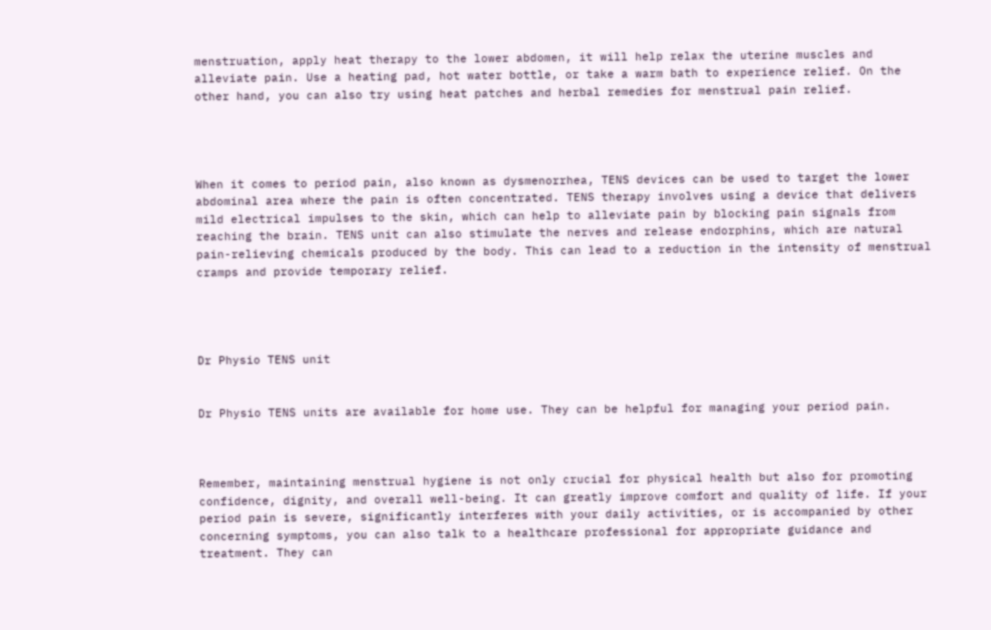menstruation, apply heat therapy to the lower abdomen, it will help relax the uterine muscles and alleviate pain. Use a heating pad, hot water bottle, or take a warm bath to experience relief. On the other hand, you can also try using heat patches and herbal remedies for menstrual pain relief.




When it comes to period pain, also known as dysmenorrhea, TENS devices can be used to target the lower abdominal area where the pain is often concentrated. TENS therapy involves using a device that delivers mild electrical impulses to the skin, which can help to alleviate pain by blocking pain signals from reaching the brain. TENS unit can also stimulate the nerves and release endorphins, which are natural pain-relieving chemicals produced by the body. This can lead to a reduction in the intensity of menstrual cramps and provide temporary relief.




Dr Physio TENS unit


Dr Physio TENS units are available for home use. They can be helpful for managing your period pain.



Remember, maintaining menstrual hygiene is not only crucial for physical health but also for promoting confidence, dignity, and overall well-being. It can greatly improve comfort and quality of life. If your period pain is severe, significantly interferes with your daily activities, or is accompanied by other concerning symptoms, you can also talk to a healthcare professional for appropriate guidance and treatment. They can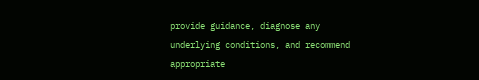provide guidance, diagnose any underlying conditions, and recommend appropriate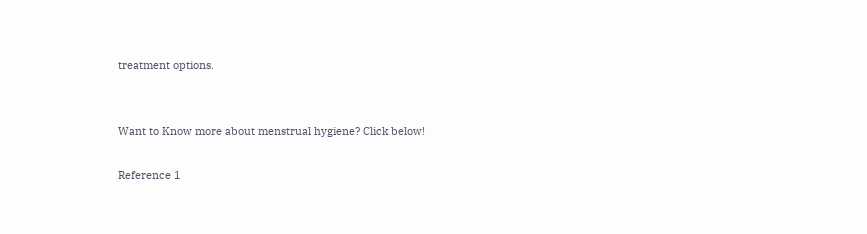treatment options.


Want to Know more about menstrual hygiene? Click below!

Reference 1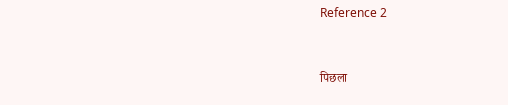Reference 2



पिछला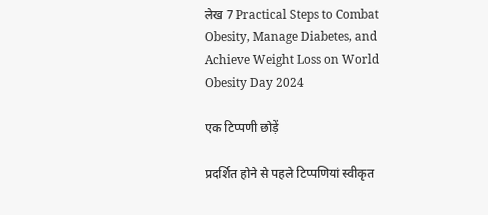लेख 7 Practical Steps to Combat Obesity, Manage Diabetes, and Achieve Weight Loss on World Obesity Day 2024

एक टिप्पणी छोड़ें

प्रदर्शित होने से पहले टिप्पणियां स्वीकृत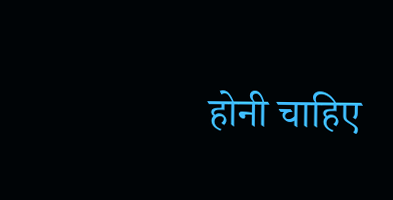होनी चाहिए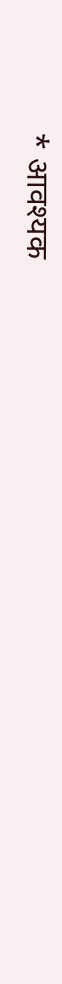* आवश्यक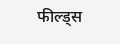फील्ड्स